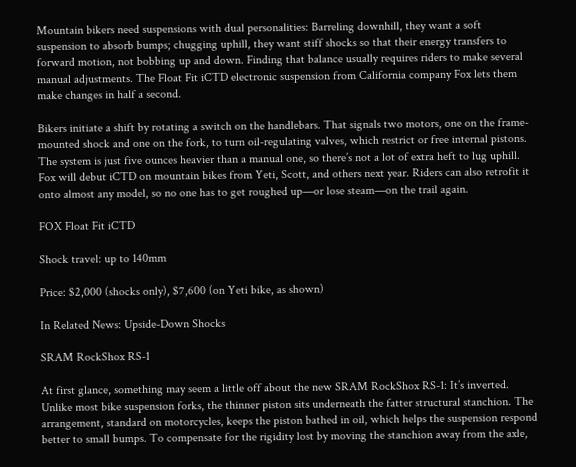Mountain bikers need suspensions with dual personalities: Barreling downhill, they want a soft suspension to absorb bumps; chugging uphill, they want stiff shocks so that their energy transfers to forward motion, not bobbing up and down. Finding that balance usually requires riders to make several manual adjustments. The Float Fit iCTD electronic suspension from California company Fox lets them make changes in half a second.

Bikers initiate a shift by rotating a switch on the handlebars. That signals two motors, one on the frame-mounted shock and one on the fork, to turn oil-regulating valves, which restrict or free internal pistons. The system is just five ounces heavier than a manual one, so there’s not a lot of extra heft to lug uphill. Fox will debut iCTD on mountain bikes from Yeti, Scott, and others next year. Riders can also retrofit it onto almost any model, so no one has to get roughed up—or lose steam—on the trail again.

FOX Float Fit iCTD

Shock travel: up to 140mm

Price: $2,000 (shocks only), $7,600 (on Yeti bike, as shown)

In Related News: Upside-Down Shocks

SRAM RockShox RS-1

At first glance, something may seem a little off about the new SRAM RockShox RS-1: It’s inverted. Unlike most bike suspension forks, the thinner piston sits underneath the fatter structural stanchion. The arrangement, standard on motorcycles, keeps the piston bathed in oil, which helps the suspension respond better to small bumps. To compensate for the rigidity lost by moving the stanchion away from the axle,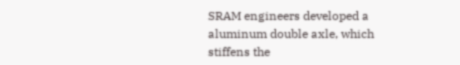SRAM engineers developed a aluminum double axle, which stiffens the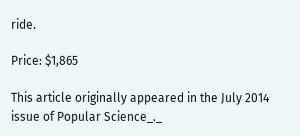ride.

Price: $1,865

This article originally appeared in the July 2014 issue of Popular Science_._